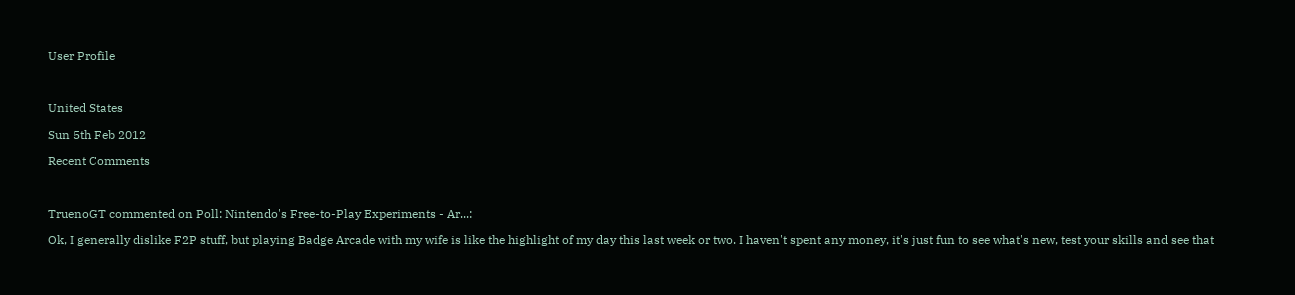User Profile



United States

Sun 5th Feb 2012

Recent Comments



TruenoGT commented on Poll: Nintendo's Free-to-Play Experiments - Ar...:

Ok, I generally dislike F2P stuff, but playing Badge Arcade with my wife is like the highlight of my day this last week or two. I haven't spent any money, it's just fun to see what's new, test your skills and see that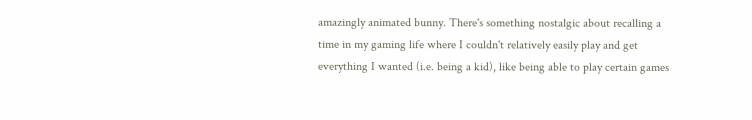amazingly animated bunny. There's something nostalgic about recalling a time in my gaming life where I couldn't relatively easily play and get everything I wanted (i.e. being a kid), like being able to play certain games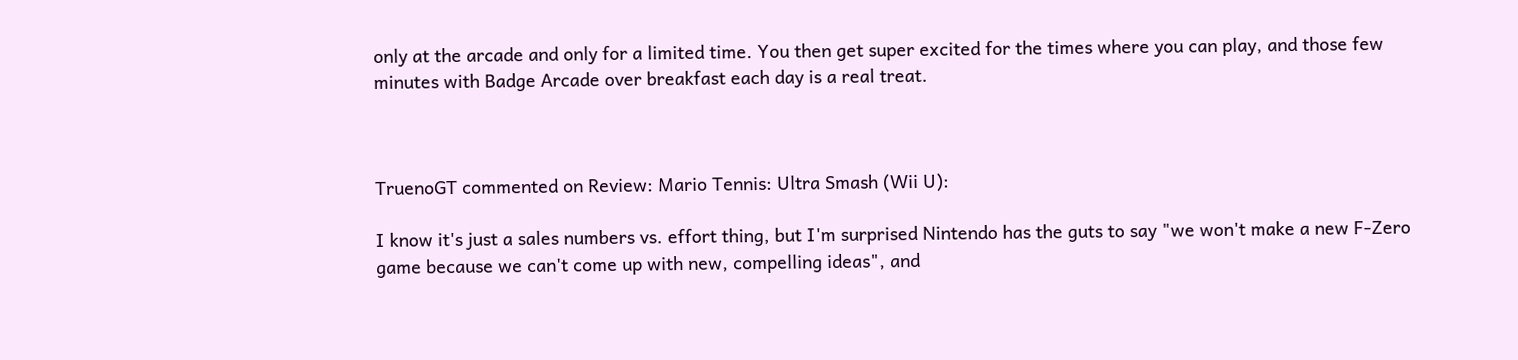only at the arcade and only for a limited time. You then get super excited for the times where you can play, and those few minutes with Badge Arcade over breakfast each day is a real treat.



TruenoGT commented on Review: Mario Tennis: Ultra Smash (Wii U):

I know it's just a sales numbers vs. effort thing, but I'm surprised Nintendo has the guts to say "we won't make a new F-Zero game because we can't come up with new, compelling ideas", and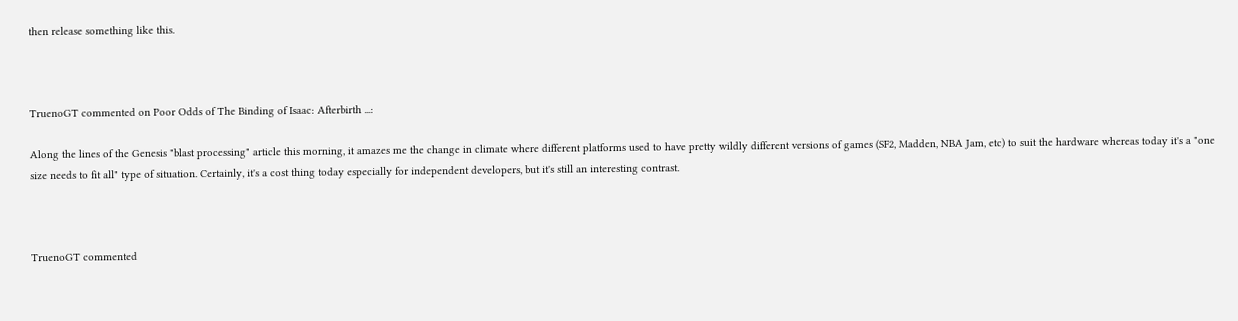then release something like this.



TruenoGT commented on Poor Odds of The Binding of Isaac: Afterbirth ...:

Along the lines of the Genesis "blast processing" article this morning, it amazes me the change in climate where different platforms used to have pretty wildly different versions of games (SF2, Madden, NBA Jam, etc) to suit the hardware whereas today it's a "one size needs to fit all" type of situation. Certainly, it's a cost thing today especially for independent developers, but it's still an interesting contrast.



TruenoGT commented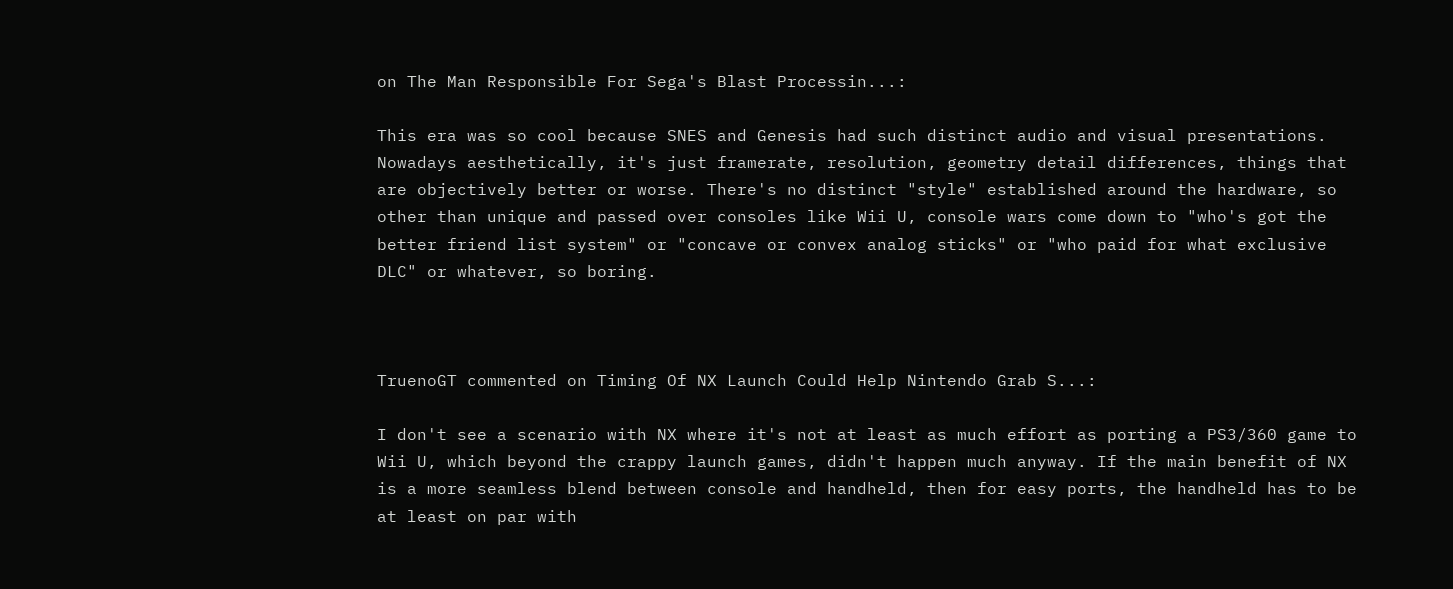on The Man Responsible For Sega's Blast Processin...:

This era was so cool because SNES and Genesis had such distinct audio and visual presentations. Nowadays aesthetically, it's just framerate, resolution, geometry detail differences, things that are objectively better or worse. There's no distinct "style" established around the hardware, so other than unique and passed over consoles like Wii U, console wars come down to "who's got the better friend list system" or "concave or convex analog sticks" or "who paid for what exclusive DLC" or whatever, so boring.



TruenoGT commented on Timing Of NX Launch Could Help Nintendo Grab S...:

I don't see a scenario with NX where it's not at least as much effort as porting a PS3/360 game to Wii U, which beyond the crappy launch games, didn't happen much anyway. If the main benefit of NX is a more seamless blend between console and handheld, then for easy ports, the handheld has to be at least on par with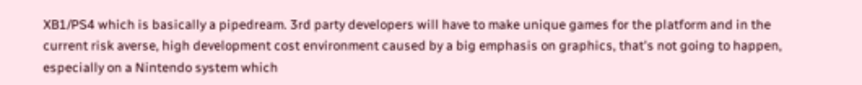XB1/PS4 which is basically a pipedream. 3rd party developers will have to make unique games for the platform and in the current risk averse, high development cost environment caused by a big emphasis on graphics, that's not going to happen, especially on a Nintendo system which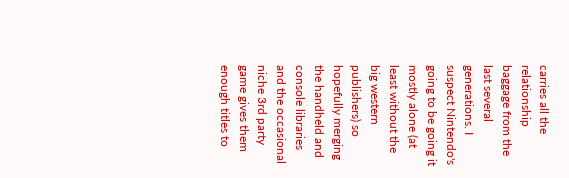carries all the relationship baggage from the last several generations. I suspect Nintendo's going to be going it mostly alone (at least without the big western publishers) so hopefully merging the handheld and console libraries and the occasional niche 3rd party game gives them enough titles to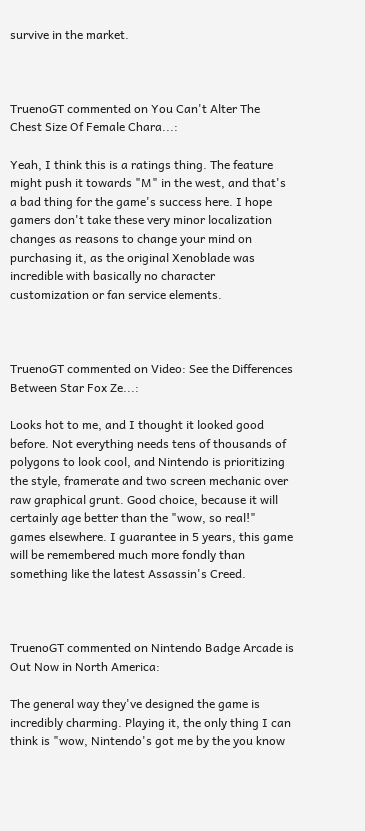survive in the market.



TruenoGT commented on You Can't Alter The Chest Size Of Female Chara...:

Yeah, I think this is a ratings thing. The feature might push it towards "M" in the west, and that's a bad thing for the game's success here. I hope gamers don't take these very minor localization changes as reasons to change your mind on purchasing it, as the original Xenoblade was incredible with basically no character customization or fan service elements.



TruenoGT commented on Video: See the Differences Between Star Fox Ze...:

Looks hot to me, and I thought it looked good before. Not everything needs tens of thousands of polygons to look cool, and Nintendo is prioritizing the style, framerate and two screen mechanic over raw graphical grunt. Good choice, because it will certainly age better than the "wow, so real!" games elsewhere. I guarantee in 5 years, this game will be remembered much more fondly than something like the latest Assassin's Creed.



TruenoGT commented on Nintendo Badge Arcade is Out Now in North America:

The general way they've designed the game is incredibly charming. Playing it, the only thing I can think is "wow, Nintendo's got me by the you know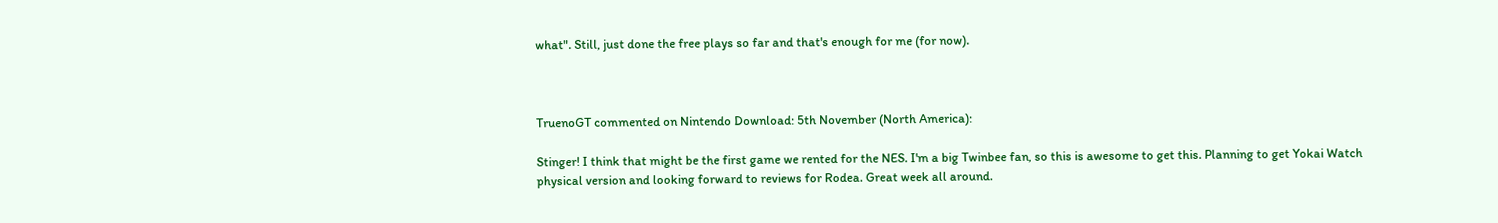what". Still, just done the free plays so far and that's enough for me (for now).



TruenoGT commented on Nintendo Download: 5th November (North America):

Stinger! I think that might be the first game we rented for the NES. I'm a big Twinbee fan, so this is awesome to get this. Planning to get Yokai Watch physical version and looking forward to reviews for Rodea. Great week all around.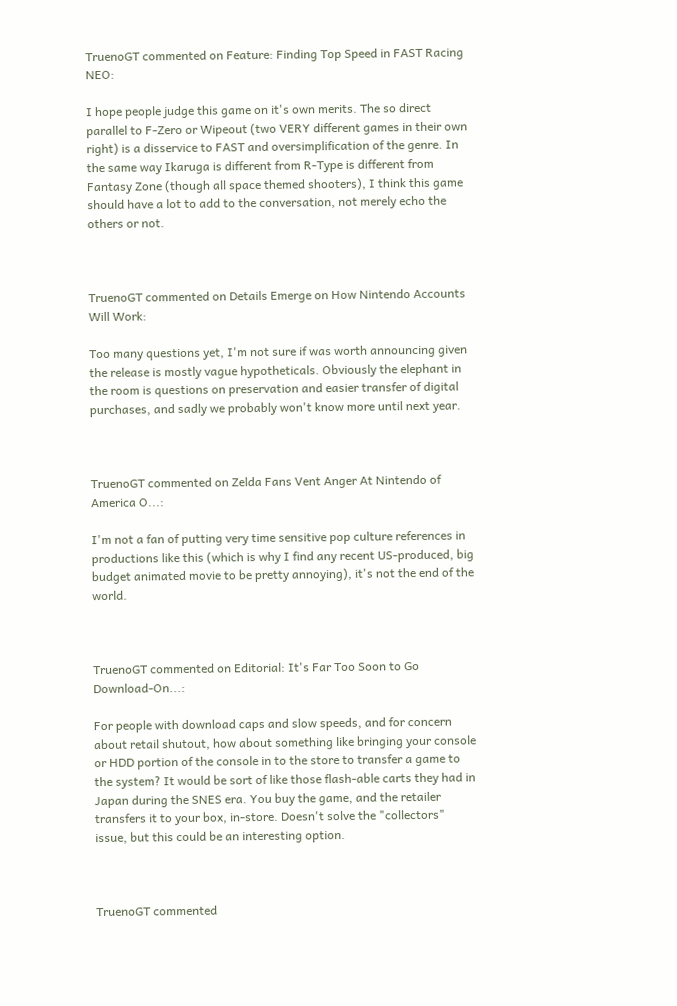TruenoGT commented on Feature: Finding Top Speed in FAST Racing NEO:

I hope people judge this game on it's own merits. The so direct parallel to F-Zero or Wipeout (two VERY different games in their own right) is a disservice to FAST and oversimplification of the genre. In the same way Ikaruga is different from R-Type is different from Fantasy Zone (though all space themed shooters), I think this game should have a lot to add to the conversation, not merely echo the others or not.



TruenoGT commented on Details Emerge on How Nintendo Accounts Will Work:

Too many questions yet, I'm not sure if was worth announcing given the release is mostly vague hypotheticals. Obviously the elephant in the room is questions on preservation and easier transfer of digital purchases, and sadly we probably won't know more until next year.



TruenoGT commented on Zelda Fans Vent Anger At Nintendo of America O...:

I'm not a fan of putting very time sensitive pop culture references in productions like this (which is why I find any recent US-produced, big budget animated movie to be pretty annoying), it's not the end of the world.



TruenoGT commented on Editorial: It's Far Too Soon to Go Download-On...:

For people with download caps and slow speeds, and for concern about retail shutout, how about something like bringing your console or HDD portion of the console in to the store to transfer a game to the system? It would be sort of like those flash-able carts they had in Japan during the SNES era. You buy the game, and the retailer transfers it to your box, in-store. Doesn't solve the "collectors" issue, but this could be an interesting option.



TruenoGT commented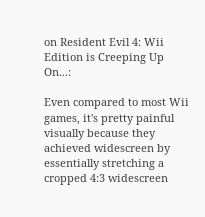on Resident Evil 4: Wii Edition is Creeping Up On...:

Even compared to most Wii games, it's pretty painful visually because they achieved widescreen by essentially stretching a cropped 4:3 widescreen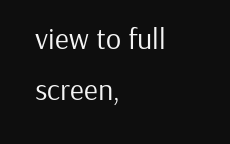view to full screen,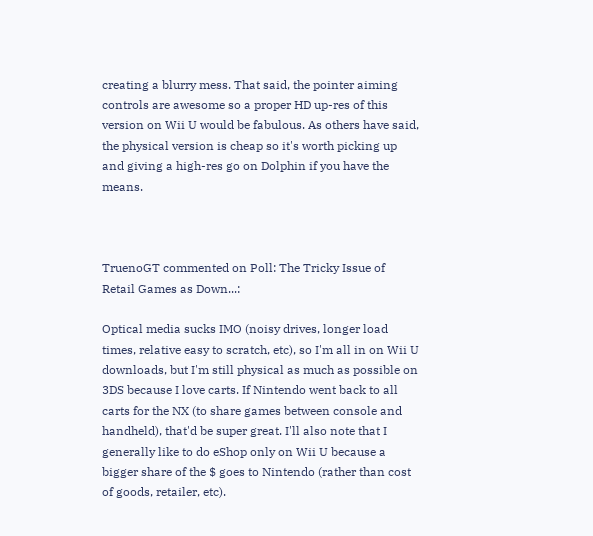creating a blurry mess. That said, the pointer aiming controls are awesome so a proper HD up-res of this version on Wii U would be fabulous. As others have said, the physical version is cheap so it's worth picking up and giving a high-res go on Dolphin if you have the means.



TruenoGT commented on Poll: The Tricky Issue of Retail Games as Down...:

Optical media sucks IMO (noisy drives, longer load times, relative easy to scratch, etc), so I'm all in on Wii U downloads, but I'm still physical as much as possible on 3DS because I love carts. If Nintendo went back to all carts for the NX (to share games between console and handheld), that'd be super great. I'll also note that I generally like to do eShop only on Wii U because a bigger share of the $ goes to Nintendo (rather than cost of goods, retailer, etc).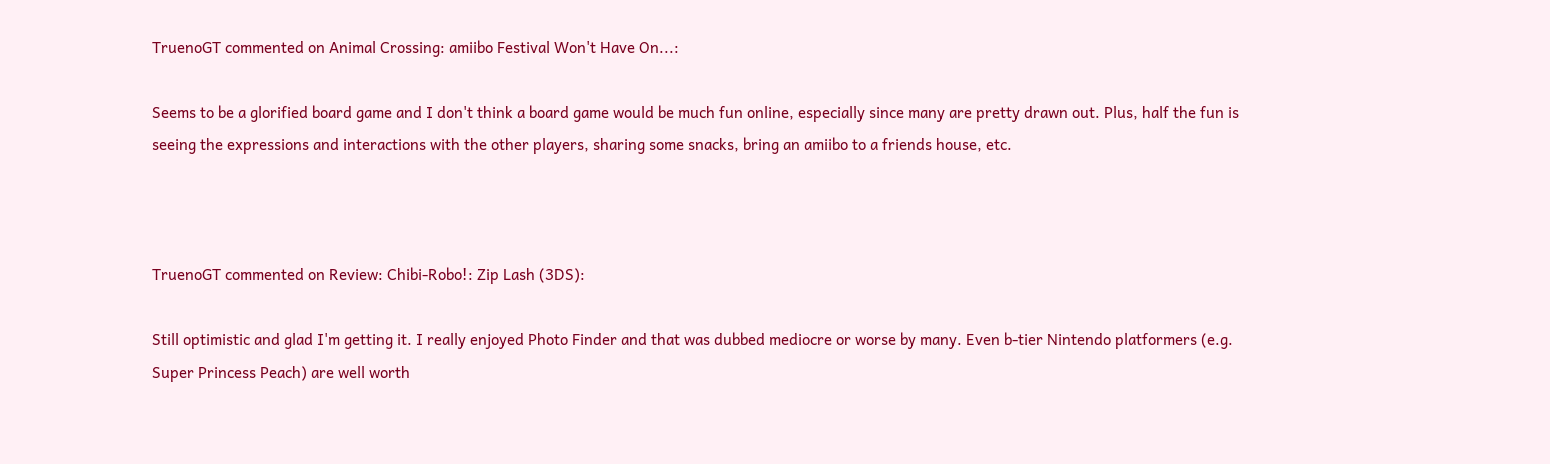TruenoGT commented on Animal Crossing: amiibo Festival Won't Have On...:

Seems to be a glorified board game and I don't think a board game would be much fun online, especially since many are pretty drawn out. Plus, half the fun is seeing the expressions and interactions with the other players, sharing some snacks, bring an amiibo to a friends house, etc.



TruenoGT commented on Review: Chibi-Robo!: Zip Lash (3DS):

Still optimistic and glad I'm getting it. I really enjoyed Photo Finder and that was dubbed mediocre or worse by many. Even b-tier Nintendo platformers (e.g. Super Princess Peach) are well worth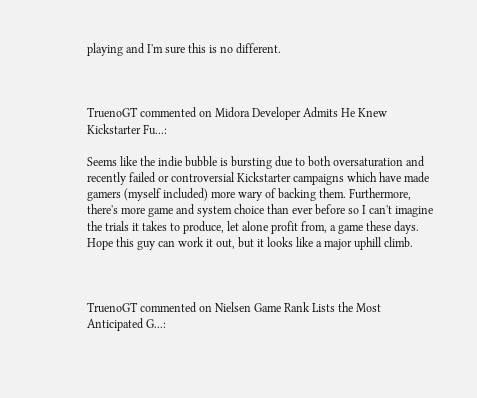playing and I'm sure this is no different.



TruenoGT commented on Midora Developer Admits He Knew Kickstarter Fu...:

Seems like the indie bubble is bursting due to both oversaturation and recently failed or controversial Kickstarter campaigns which have made gamers (myself included) more wary of backing them. Furthermore, there's more game and system choice than ever before so I can't imagine the trials it takes to produce, let alone profit from, a game these days. Hope this guy can work it out, but it looks like a major uphill climb.



TruenoGT commented on Nielsen Game Rank Lists the Most Anticipated G...: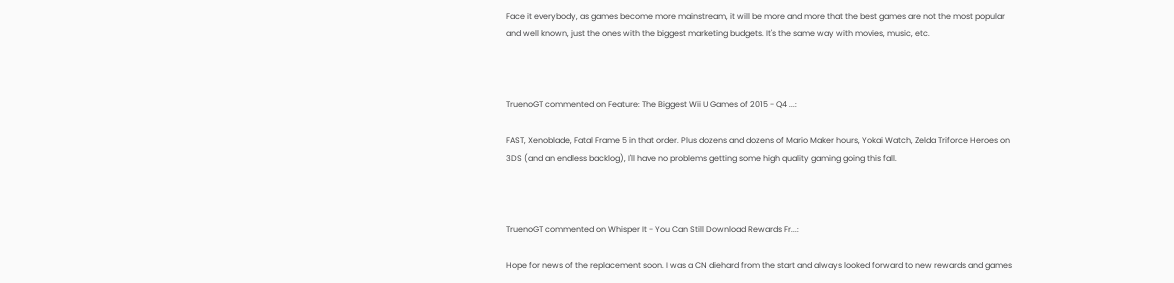Face it everybody, as games become more mainstream, it will be more and more that the best games are not the most popular and well known, just the ones with the biggest marketing budgets. It's the same way with movies, music, etc.



TruenoGT commented on Feature: The Biggest Wii U Games of 2015 - Q4 ...:

FAST, Xenoblade, Fatal Frame 5 in that order. Plus dozens and dozens of Mario Maker hours, Yokai Watch, Zelda Triforce Heroes on 3DS (and an endless backlog), I'll have no problems getting some high quality gaming going this fall.



TruenoGT commented on Whisper It - You Can Still Download Rewards Fr...:

Hope for news of the replacement soon. I was a CN diehard from the start and always looked forward to new rewards and games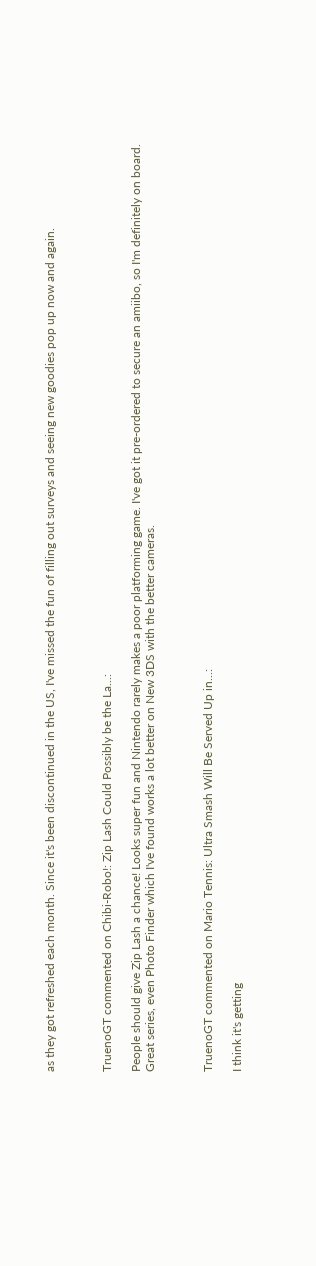as they got refreshed each month. Since it's been discontinued in the US, I've missed the fun of filling out surveys and seeing new goodies pop up now and again.



TruenoGT commented on Chibi-Robo!: Zip Lash Could Possibly be the La...:

People should give Zip Lash a chance! Looks super fun and Nintendo rarely makes a poor platforming game. I've got it pre-ordered to secure an amiibo, so I'm definitely on board. Great series, even Photo Finder which I've found works a lot better on New 3DS with the better cameras.



TruenoGT commented on Mario Tennis: Ultra Smash Will Be Served Up in...:

I think it's getting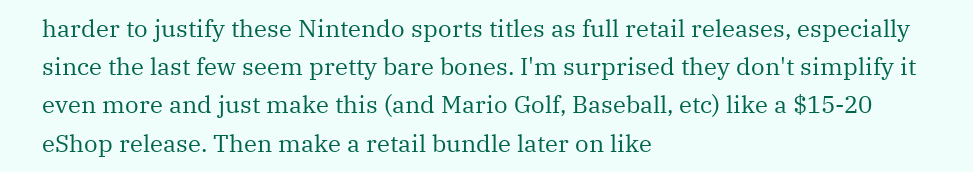harder to justify these Nintendo sports titles as full retail releases, especially since the last few seem pretty bare bones. I'm surprised they don't simplify it even more and just make this (and Mario Golf, Baseball, etc) like a $15-20 eShop release. Then make a retail bundle later on like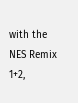with the NES Remix 1+2,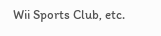Wii Sports Club, etc.